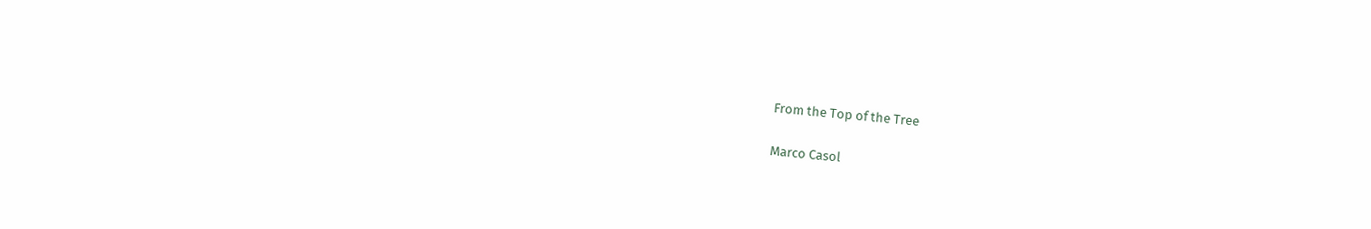From the Top of the Tree

Marco Casol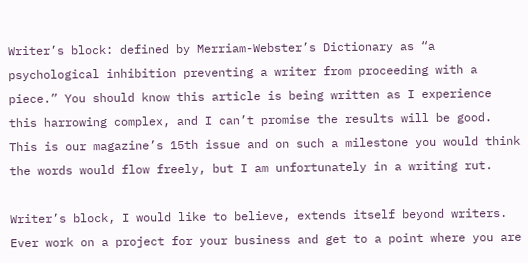Writer’s block: defined by Merriam-Webster’s Dictionary as “a psychological inhibition preventing a writer from proceeding with a piece.” You should know this article is being written as I experience this harrowing complex, and I can’t promise the results will be good. This is our magazine’s 15th issue and on such a milestone you would think the words would flow freely, but I am unfortunately in a writing rut.

Writer’s block, I would like to believe, extends itself beyond writers. Ever work on a project for your business and get to a point where you are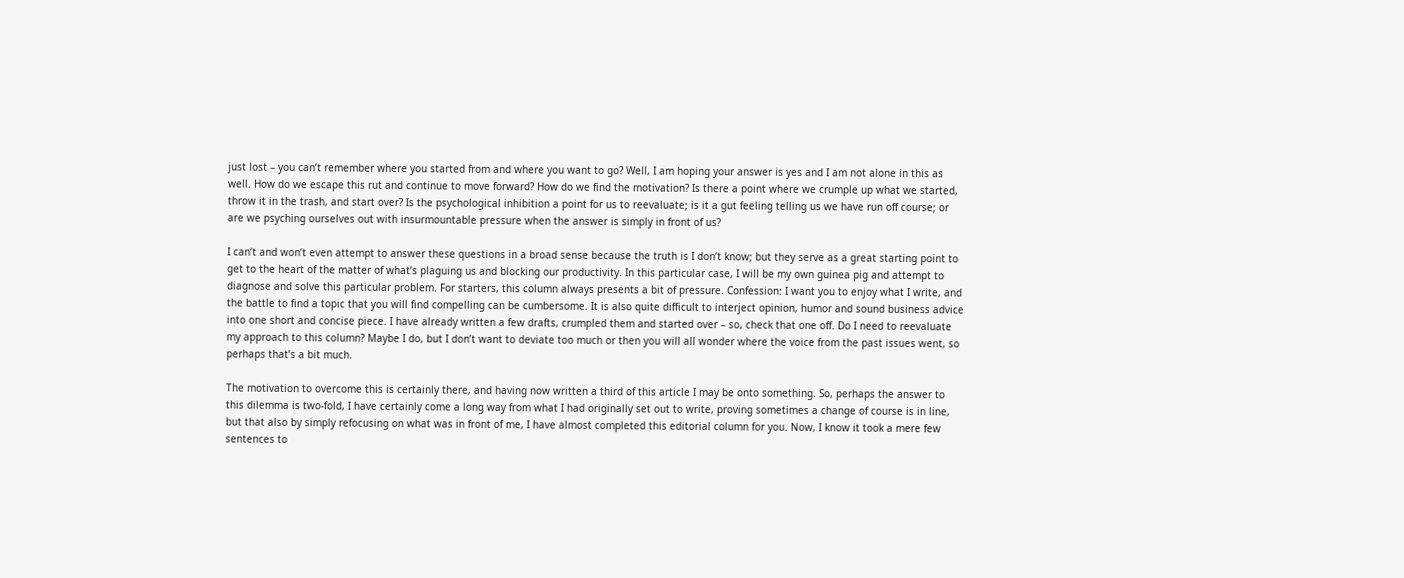just lost – you can’t remember where you started from and where you want to go? Well, I am hoping your answer is yes and I am not alone in this as well. How do we escape this rut and continue to move forward? How do we find the motivation? Is there a point where we crumple up what we started, throw it in the trash, and start over? Is the psychological inhibition a point for us to reevaluate; is it a gut feeling telling us we have run off course; or are we psyching ourselves out with insurmountable pressure when the answer is simply in front of us?

I can’t and won’t even attempt to answer these questions in a broad sense because the truth is I don’t know; but they serve as a great starting point to get to the heart of the matter of what’s plaguing us and blocking our productivity. In this particular case, I will be my own guinea pig and attempt to diagnose and solve this particular problem. For starters, this column always presents a bit of pressure. Confession: I want you to enjoy what I write, and the battle to find a topic that you will find compelling can be cumbersome. It is also quite difficult to interject opinion, humor and sound business advice into one short and concise piece. I have already written a few drafts, crumpled them and started over – so, check that one off. Do I need to reevaluate my approach to this column? Maybe I do, but I don’t want to deviate too much or then you will all wonder where the voice from the past issues went, so perhaps that’s a bit much.

The motivation to overcome this is certainly there, and having now written a third of this article I may be onto something. So, perhaps the answer to this dilemma is two-fold, I have certainly come a long way from what I had originally set out to write, proving sometimes a change of course is in line, but that also by simply refocusing on what was in front of me, I have almost completed this editorial column for you. Now, I know it took a mere few sentences to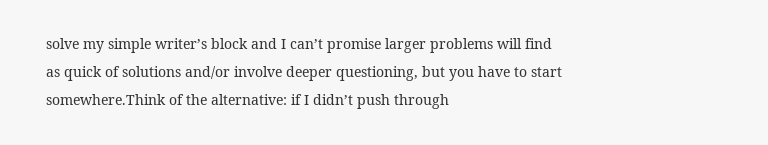solve my simple writer’s block and I can’t promise larger problems will find as quick of solutions and/or involve deeper questioning, but you have to start somewhere.Think of the alternative: if I didn’t push through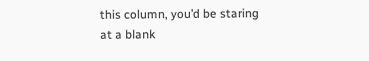this column, you’d be staring at a blank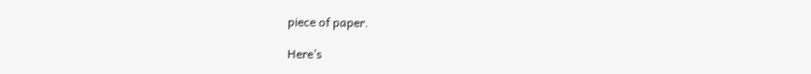piece of paper.

Here’s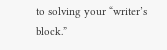to solving your “writer’s block.”